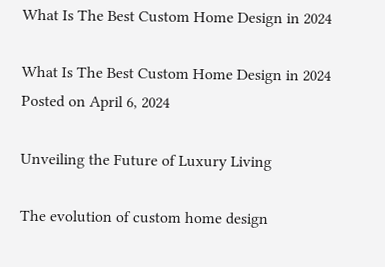What Is The Best Custom Home Design in 2024

What Is The Best Custom Home Design in 2024
Posted on April 6, 2024

Unveiling the Future of Luxury Living

The evolution of custom home design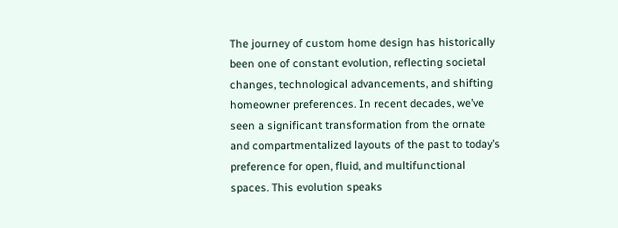The journey of custom home design has historically been one of constant evolution, reflecting societal changes, technological advancements, and shifting homeowner preferences. In recent decades, we’ve seen a significant transformation from the ornate and compartmentalized layouts of the past to today’s preference for open, fluid, and multifunctional spaces. This evolution speaks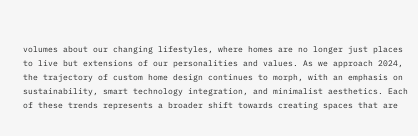volumes about our changing lifestyles, where homes are no longer just places to live but extensions of our personalities and values. As we approach 2024, the trajectory of custom home design continues to morph, with an emphasis on sustainability, smart technology integration, and minimalist aesthetics. Each of these trends represents a broader shift towards creating spaces that are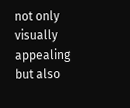not only visually appealing but also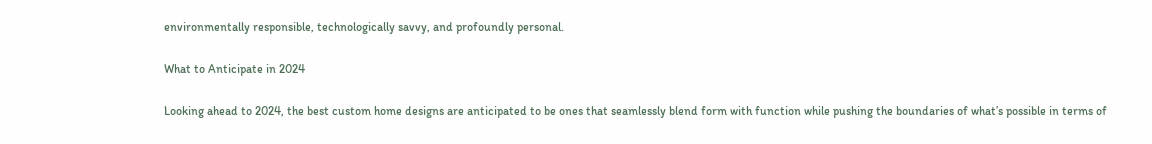environmentally responsible, technologically savvy, and profoundly personal.

What to Anticipate in 2024

Looking ahead to 2024, the best custom home designs are anticipated to be ones that seamlessly blend form with function while pushing the boundaries of what’s possible in terms of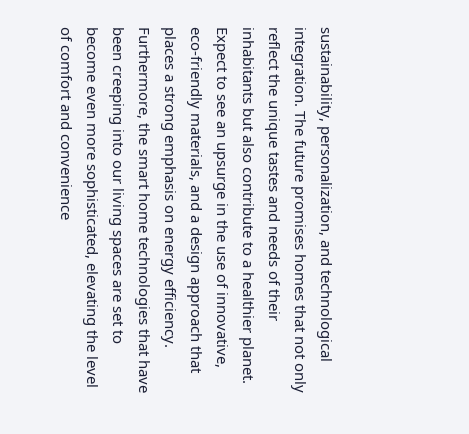sustainability, personalization, and technological integration. The future promises homes that not only reflect the unique tastes and needs of their inhabitants but also contribute to a healthier planet. Expect to see an upsurge in the use of innovative, eco-friendly materials, and a design approach that places a strong emphasis on energy efficiency. Furthermore, the smart home technologies that have been creeping into our living spaces are set to become even more sophisticated, elevating the level of comfort and convenience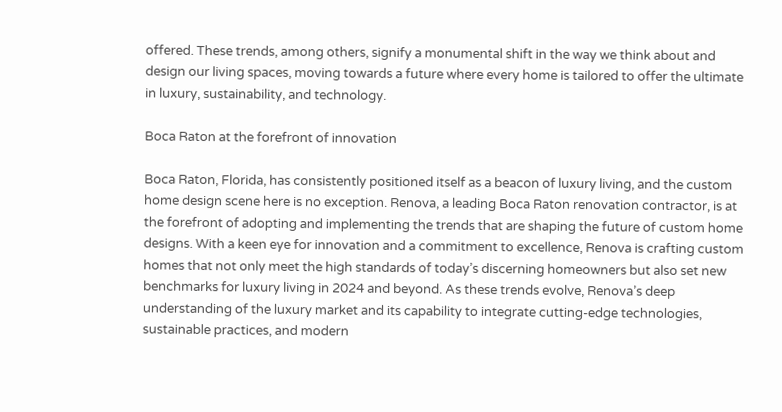offered. These trends, among others, signify a monumental shift in the way we think about and design our living spaces, moving towards a future where every home is tailored to offer the ultimate in luxury, sustainability, and technology.

Boca Raton at the forefront of innovation

Boca Raton, Florida, has consistently positioned itself as a beacon of luxury living, and the custom home design scene here is no exception. Renova, a leading Boca Raton renovation contractor, is at the forefront of adopting and implementing the trends that are shaping the future of custom home designs. With a keen eye for innovation and a commitment to excellence, Renova is crafting custom homes that not only meet the high standards of today’s discerning homeowners but also set new benchmarks for luxury living in 2024 and beyond. As these trends evolve, Renova’s deep understanding of the luxury market and its capability to integrate cutting-edge technologies, sustainable practices, and modern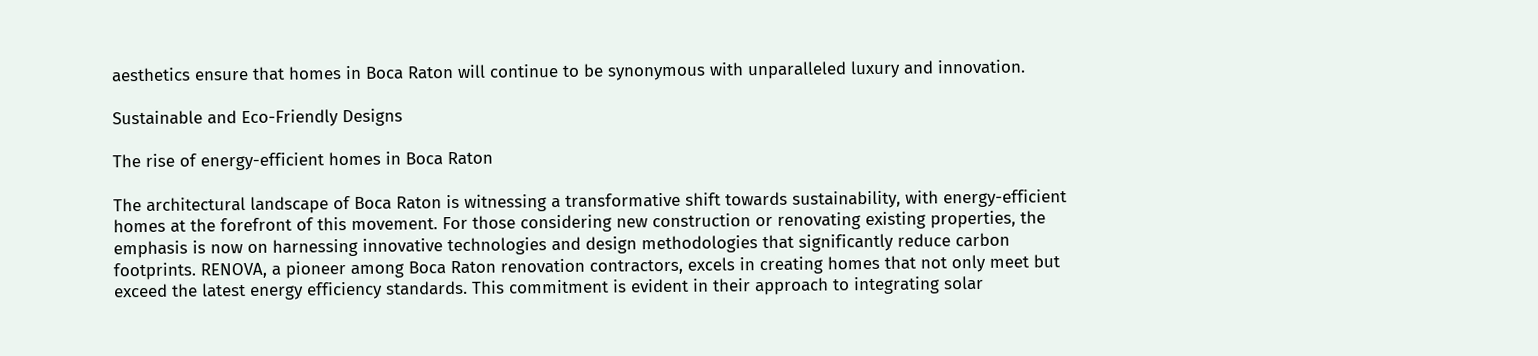aesthetics ensure that homes in Boca Raton will continue to be synonymous with unparalleled luxury and innovation.

Sustainable and Eco-Friendly Designs

The rise of energy-efficient homes in Boca Raton

The architectural landscape of Boca Raton is witnessing a transformative shift towards sustainability, with energy-efficient homes at the forefront of this movement. For those considering new construction or renovating existing properties, the emphasis is now on harnessing innovative technologies and design methodologies that significantly reduce carbon footprints. RENOVA, a pioneer among Boca Raton renovation contractors, excels in creating homes that not only meet but exceed the latest energy efficiency standards. This commitment is evident in their approach to integrating solar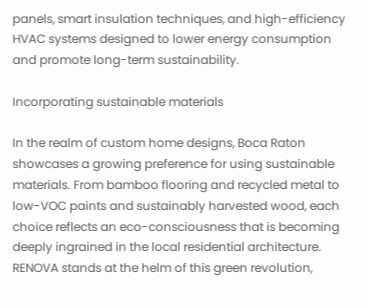panels, smart insulation techniques, and high-efficiency HVAC systems designed to lower energy consumption and promote long-term sustainability.

Incorporating sustainable materials

In the realm of custom home designs, Boca Raton showcases a growing preference for using sustainable materials. From bamboo flooring and recycled metal to low-VOC paints and sustainably harvested wood, each choice reflects an eco-consciousness that is becoming deeply ingrained in the local residential architecture. RENOVA stands at the helm of this green revolution,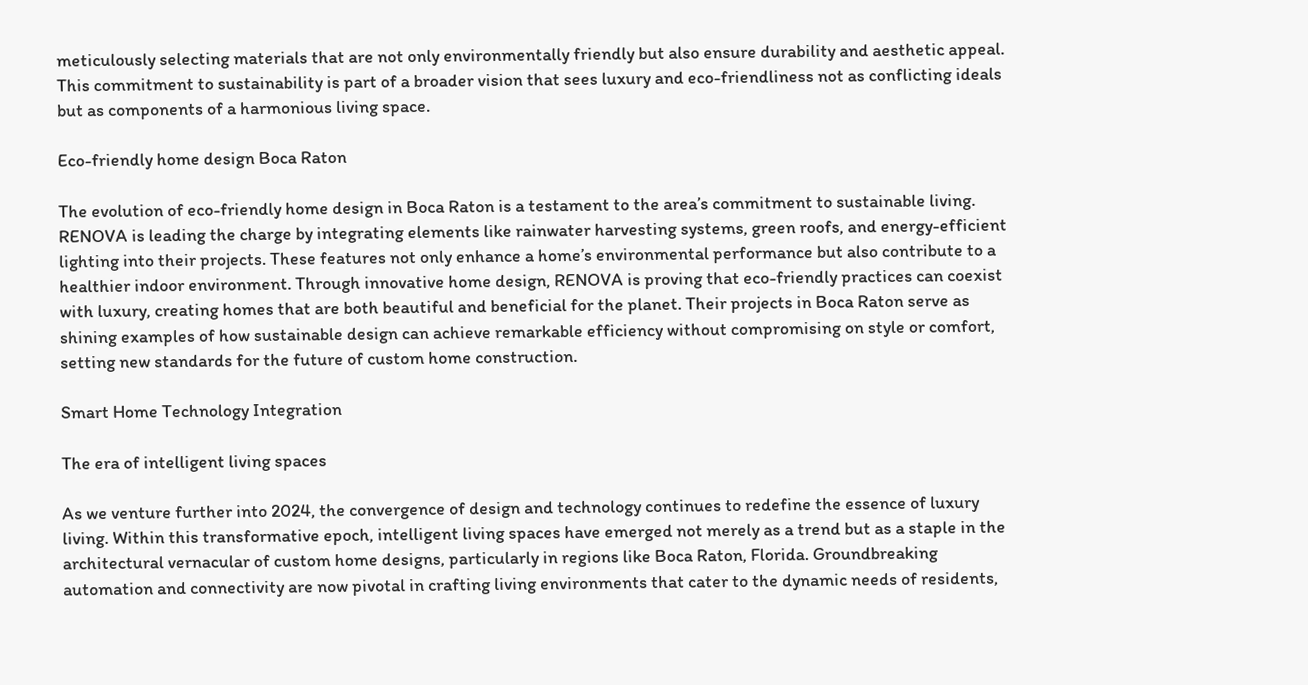meticulously selecting materials that are not only environmentally friendly but also ensure durability and aesthetic appeal. This commitment to sustainability is part of a broader vision that sees luxury and eco-friendliness not as conflicting ideals but as components of a harmonious living space.

Eco-friendly home design Boca Raton

The evolution of eco-friendly home design in Boca Raton is a testament to the area’s commitment to sustainable living. RENOVA is leading the charge by integrating elements like rainwater harvesting systems, green roofs, and energy-efficient lighting into their projects. These features not only enhance a home’s environmental performance but also contribute to a healthier indoor environment. Through innovative home design, RENOVA is proving that eco-friendly practices can coexist with luxury, creating homes that are both beautiful and beneficial for the planet. Their projects in Boca Raton serve as shining examples of how sustainable design can achieve remarkable efficiency without compromising on style or comfort, setting new standards for the future of custom home construction.

Smart Home Technology Integration

The era of intelligent living spaces

As we venture further into 2024, the convergence of design and technology continues to redefine the essence of luxury living. Within this transformative epoch, intelligent living spaces have emerged not merely as a trend but as a staple in the architectural vernacular of custom home designs, particularly in regions like Boca Raton, Florida. Groundbreaking automation and connectivity are now pivotal in crafting living environments that cater to the dynamic needs of residents,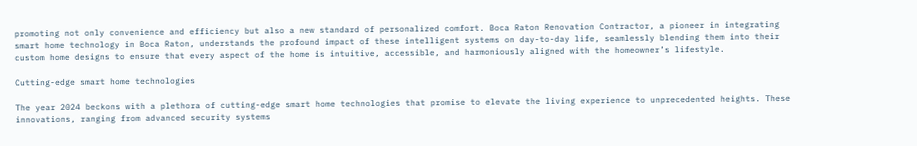promoting not only convenience and efficiency but also a new standard of personalized comfort. Boca Raton Renovation Contractor, a pioneer in integrating smart home technology in Boca Raton, understands the profound impact of these intelligent systems on day-to-day life, seamlessly blending them into their custom home designs to ensure that every aspect of the home is intuitive, accessible, and harmoniously aligned with the homeowner’s lifestyle.

Cutting-edge smart home technologies

The year 2024 beckons with a plethora of cutting-edge smart home technologies that promise to elevate the living experience to unprecedented heights. These innovations, ranging from advanced security systems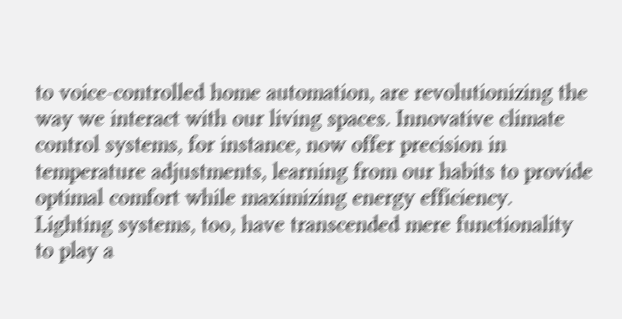to voice-controlled home automation, are revolutionizing the way we interact with our living spaces. Innovative climate control systems, for instance, now offer precision in temperature adjustments, learning from our habits to provide optimal comfort while maximizing energy efficiency. Lighting systems, too, have transcended mere functionality to play a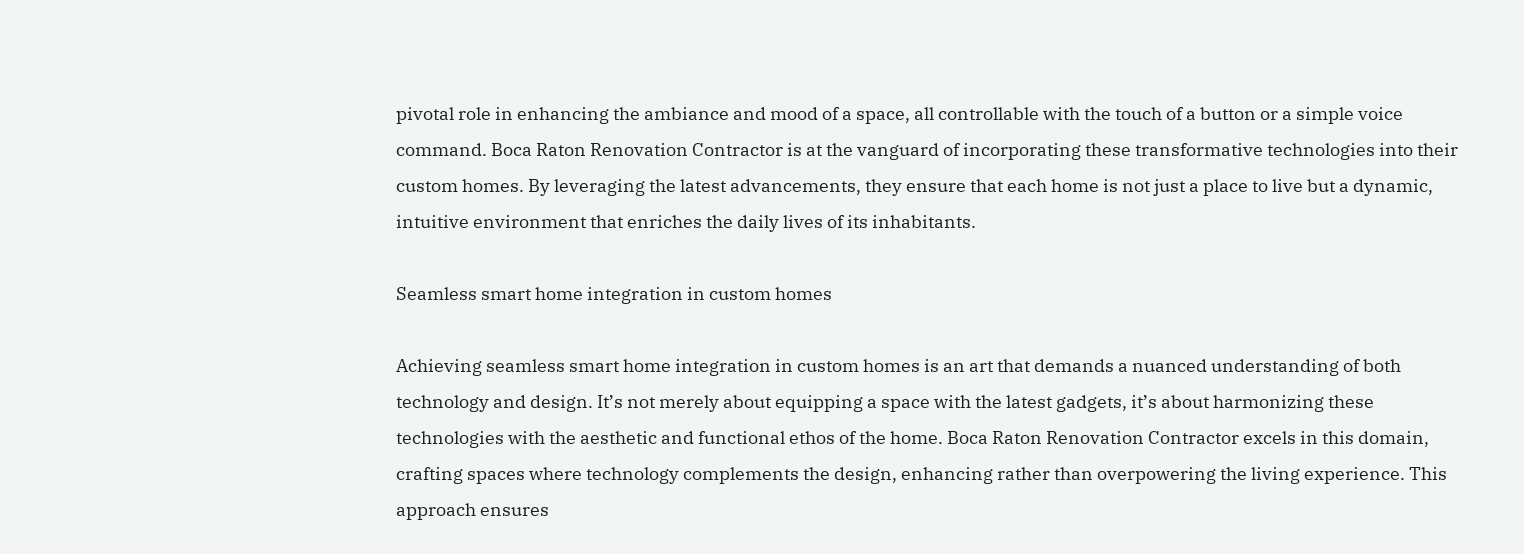pivotal role in enhancing the ambiance and mood of a space, all controllable with the touch of a button or a simple voice command. Boca Raton Renovation Contractor is at the vanguard of incorporating these transformative technologies into their custom homes. By leveraging the latest advancements, they ensure that each home is not just a place to live but a dynamic, intuitive environment that enriches the daily lives of its inhabitants.

Seamless smart home integration in custom homes

Achieving seamless smart home integration in custom homes is an art that demands a nuanced understanding of both technology and design. It’s not merely about equipping a space with the latest gadgets, it’s about harmonizing these technologies with the aesthetic and functional ethos of the home. Boca Raton Renovation Contractor excels in this domain, crafting spaces where technology complements the design, enhancing rather than overpowering the living experience. This approach ensures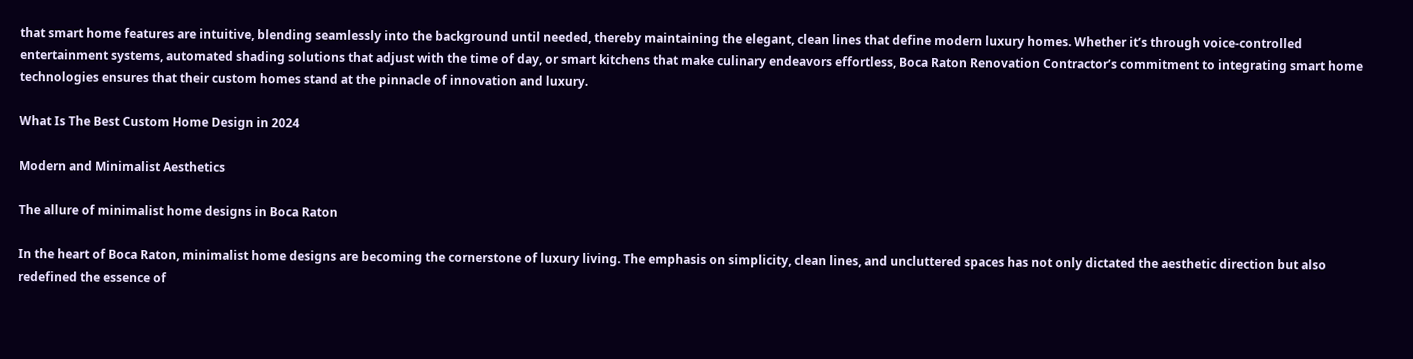that smart home features are intuitive, blending seamlessly into the background until needed, thereby maintaining the elegant, clean lines that define modern luxury homes. Whether it’s through voice-controlled entertainment systems, automated shading solutions that adjust with the time of day, or smart kitchens that make culinary endeavors effortless, Boca Raton Renovation Contractor’s commitment to integrating smart home technologies ensures that their custom homes stand at the pinnacle of innovation and luxury.

What Is The Best Custom Home Design in 2024

Modern and Minimalist Aesthetics

The allure of minimalist home designs in Boca Raton

In the heart of Boca Raton, minimalist home designs are becoming the cornerstone of luxury living. The emphasis on simplicity, clean lines, and uncluttered spaces has not only dictated the aesthetic direction but also redefined the essence of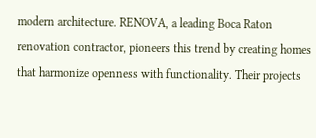modern architecture. RENOVA, a leading Boca Raton renovation contractor, pioneers this trend by creating homes that harmonize openness with functionality. Their projects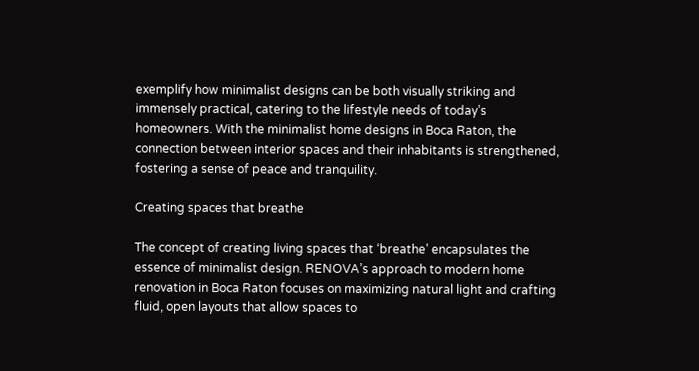exemplify how minimalist designs can be both visually striking and immensely practical, catering to the lifestyle needs of today’s homeowners. With the minimalist home designs in Boca Raton, the connection between interior spaces and their inhabitants is strengthened, fostering a sense of peace and tranquility.

Creating spaces that breathe

The concept of creating living spaces that ‘breathe’ encapsulates the essence of minimalist design. RENOVA’s approach to modern home renovation in Boca Raton focuses on maximizing natural light and crafting fluid, open layouts that allow spaces to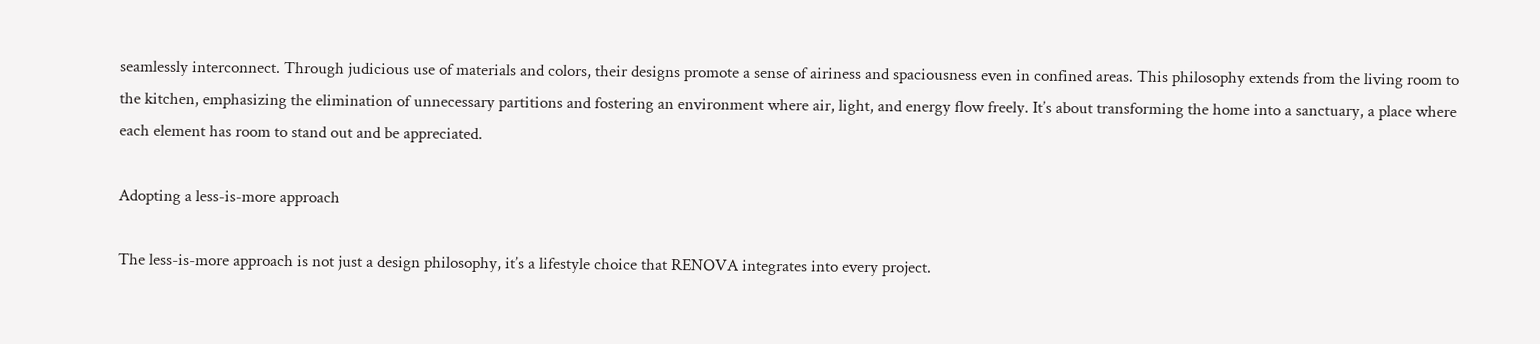seamlessly interconnect. Through judicious use of materials and colors, their designs promote a sense of airiness and spaciousness even in confined areas. This philosophy extends from the living room to the kitchen, emphasizing the elimination of unnecessary partitions and fostering an environment where air, light, and energy flow freely. It’s about transforming the home into a sanctuary, a place where each element has room to stand out and be appreciated.

Adopting a less-is-more approach

The less-is-more approach is not just a design philosophy, it’s a lifestyle choice that RENOVA integrates into every project.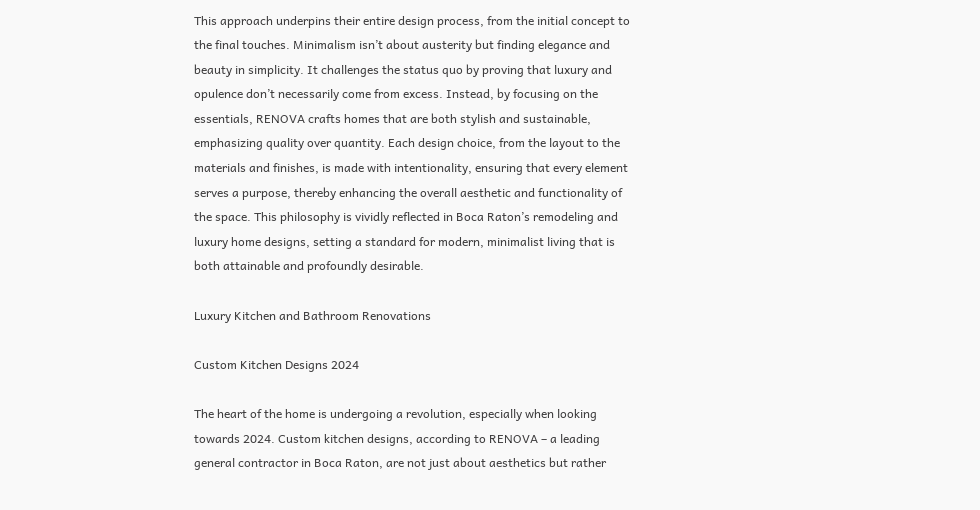This approach underpins their entire design process, from the initial concept to the final touches. Minimalism isn’t about austerity but finding elegance and beauty in simplicity. It challenges the status quo by proving that luxury and opulence don’t necessarily come from excess. Instead, by focusing on the essentials, RENOVA crafts homes that are both stylish and sustainable, emphasizing quality over quantity. Each design choice, from the layout to the materials and finishes, is made with intentionality, ensuring that every element serves a purpose, thereby enhancing the overall aesthetic and functionality of the space. This philosophy is vividly reflected in Boca Raton’s remodeling and luxury home designs, setting a standard for modern, minimalist living that is both attainable and profoundly desirable.

Luxury Kitchen and Bathroom Renovations

Custom Kitchen Designs 2024

The heart of the home is undergoing a revolution, especially when looking towards 2024. Custom kitchen designs, according to RENOVA – a leading general contractor in Boca Raton, are not just about aesthetics but rather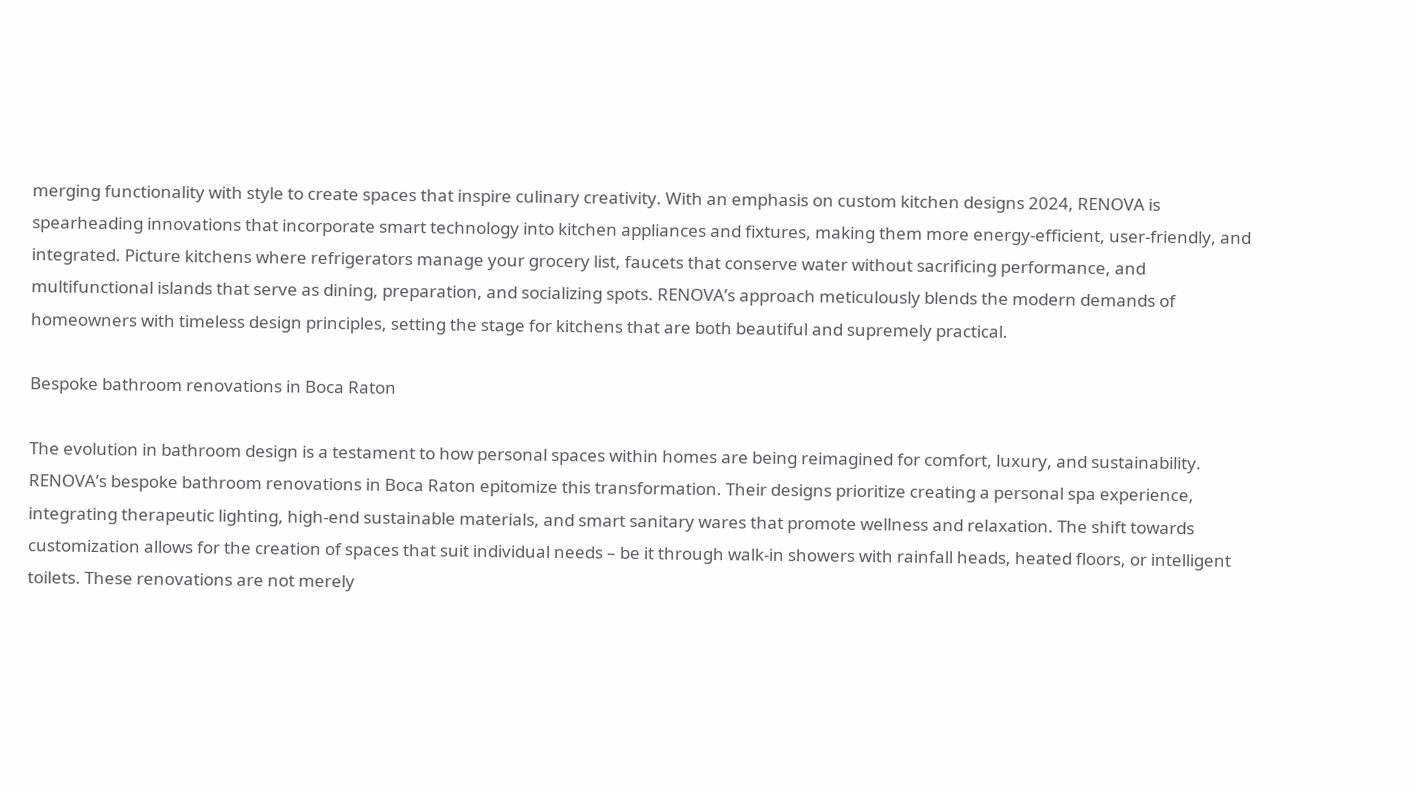merging functionality with style to create spaces that inspire culinary creativity. With an emphasis on custom kitchen designs 2024, RENOVA is spearheading innovations that incorporate smart technology into kitchen appliances and fixtures, making them more energy-efficient, user-friendly, and integrated. Picture kitchens where refrigerators manage your grocery list, faucets that conserve water without sacrificing performance, and multifunctional islands that serve as dining, preparation, and socializing spots. RENOVA’s approach meticulously blends the modern demands of homeowners with timeless design principles, setting the stage for kitchens that are both beautiful and supremely practical.

Bespoke bathroom renovations in Boca Raton

The evolution in bathroom design is a testament to how personal spaces within homes are being reimagined for comfort, luxury, and sustainability. RENOVA’s bespoke bathroom renovations in Boca Raton epitomize this transformation. Their designs prioritize creating a personal spa experience, integrating therapeutic lighting, high-end sustainable materials, and smart sanitary wares that promote wellness and relaxation. The shift towards customization allows for the creation of spaces that suit individual needs – be it through walk-in showers with rainfall heads, heated floors, or intelligent toilets. These renovations are not merely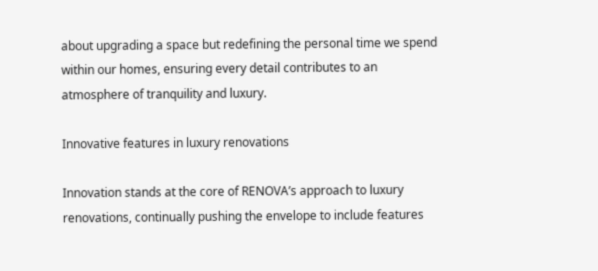about upgrading a space but redefining the personal time we spend within our homes, ensuring every detail contributes to an atmosphere of tranquility and luxury.

Innovative features in luxury renovations

Innovation stands at the core of RENOVA’s approach to luxury renovations, continually pushing the envelope to include features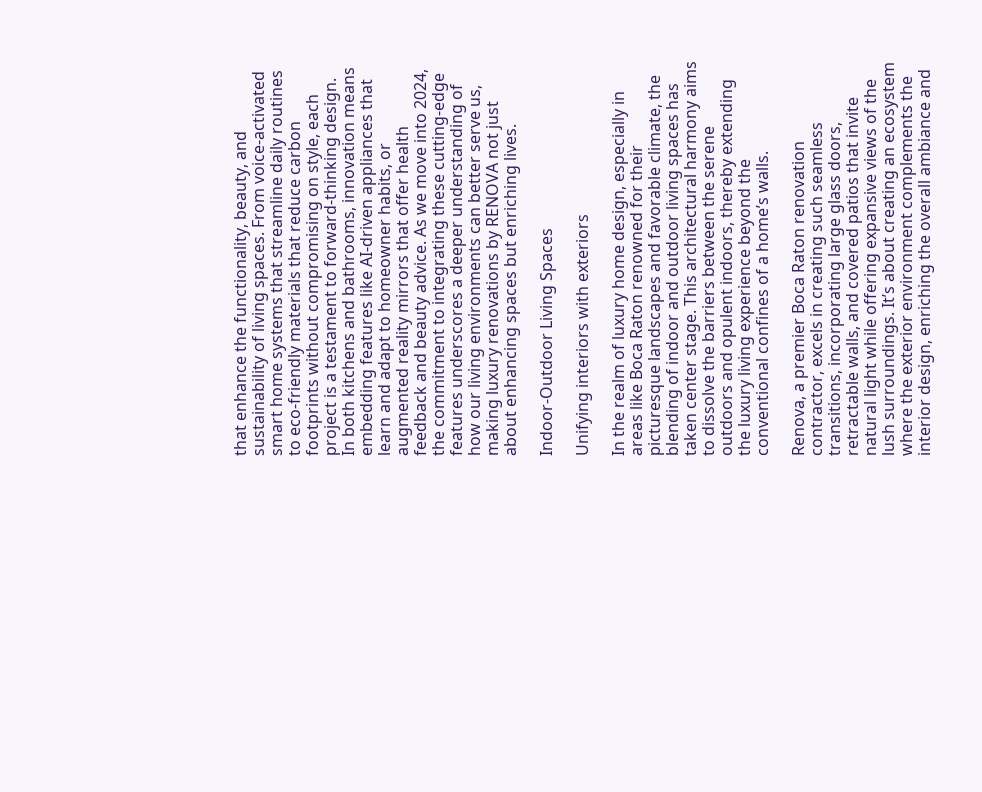that enhance the functionality, beauty, and sustainability of living spaces. From voice-activated smart home systems that streamline daily routines to eco-friendly materials that reduce carbon footprints without compromising on style, each project is a testament to forward-thinking design. In both kitchens and bathrooms, innovation means embedding features like AI-driven appliances that learn and adapt to homeowner habits, or augmented reality mirrors that offer health feedback and beauty advice. As we move into 2024, the commitment to integrating these cutting-edge features underscores a deeper understanding of how our living environments can better serve us, making luxury renovations by RENOVA not just about enhancing spaces but enriching lives.

Indoor-Outdoor Living Spaces

Unifying interiors with exteriors

In the realm of luxury home design, especially in areas like Boca Raton renowned for their picturesque landscapes and favorable climate, the blending of indoor and outdoor living spaces has taken center stage. This architectural harmony aims to dissolve the barriers between the serene outdoors and opulent indoors, thereby extending the luxury living experience beyond the conventional confines of a home’s walls.

Renova, a premier Boca Raton renovation contractor, excels in creating such seamless transitions, incorporating large glass doors, retractable walls, and covered patios that invite natural light while offering expansive views of the lush surroundings. It’s about creating an ecosystem where the exterior environment complements the interior design, enriching the overall ambiance and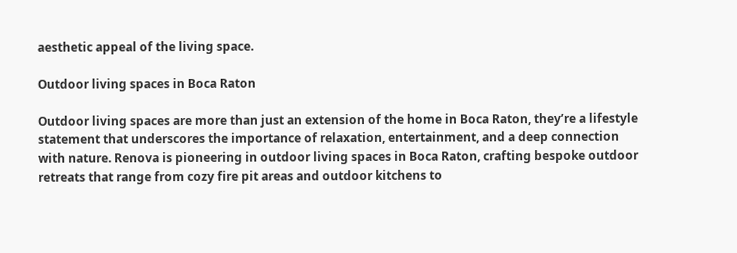aesthetic appeal of the living space.

Outdoor living spaces in Boca Raton

Outdoor living spaces are more than just an extension of the home in Boca Raton, they’re a lifestyle statement that underscores the importance of relaxation, entertainment, and a deep connection with nature. Renova is pioneering in outdoor living spaces in Boca Raton, crafting bespoke outdoor retreats that range from cozy fire pit areas and outdoor kitchens to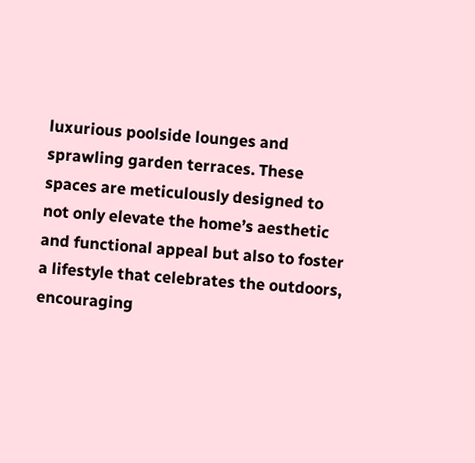luxurious poolside lounges and sprawling garden terraces. These spaces are meticulously designed to not only elevate the home’s aesthetic and functional appeal but also to foster a lifestyle that celebrates the outdoors, encouraging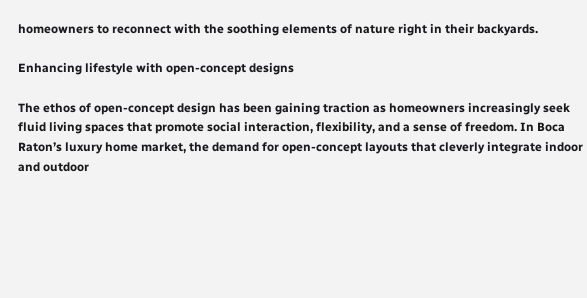homeowners to reconnect with the soothing elements of nature right in their backyards.

Enhancing lifestyle with open-concept designs

The ethos of open-concept design has been gaining traction as homeowners increasingly seek fluid living spaces that promote social interaction, flexibility, and a sense of freedom. In Boca Raton’s luxury home market, the demand for open-concept layouts that cleverly integrate indoor and outdoor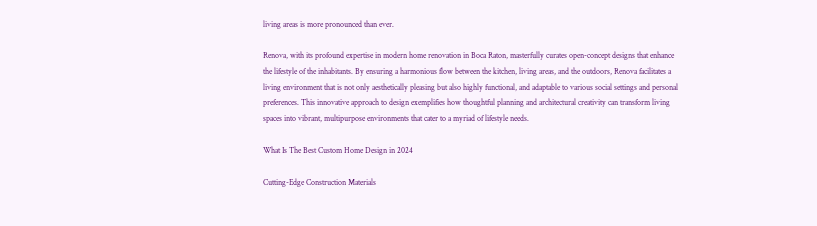living areas is more pronounced than ever.

Renova, with its profound expertise in modern home renovation in Boca Raton, masterfully curates open-concept designs that enhance the lifestyle of the inhabitants. By ensuring a harmonious flow between the kitchen, living areas, and the outdoors, Renova facilitates a living environment that is not only aesthetically pleasing but also highly functional, and adaptable to various social settings and personal preferences. This innovative approach to design exemplifies how thoughtful planning and architectural creativity can transform living spaces into vibrant, multipurpose environments that cater to a myriad of lifestyle needs.

What Is The Best Custom Home Design in 2024

Cutting-Edge Construction Materials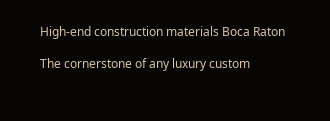High-end construction materials Boca Raton

The cornerstone of any luxury custom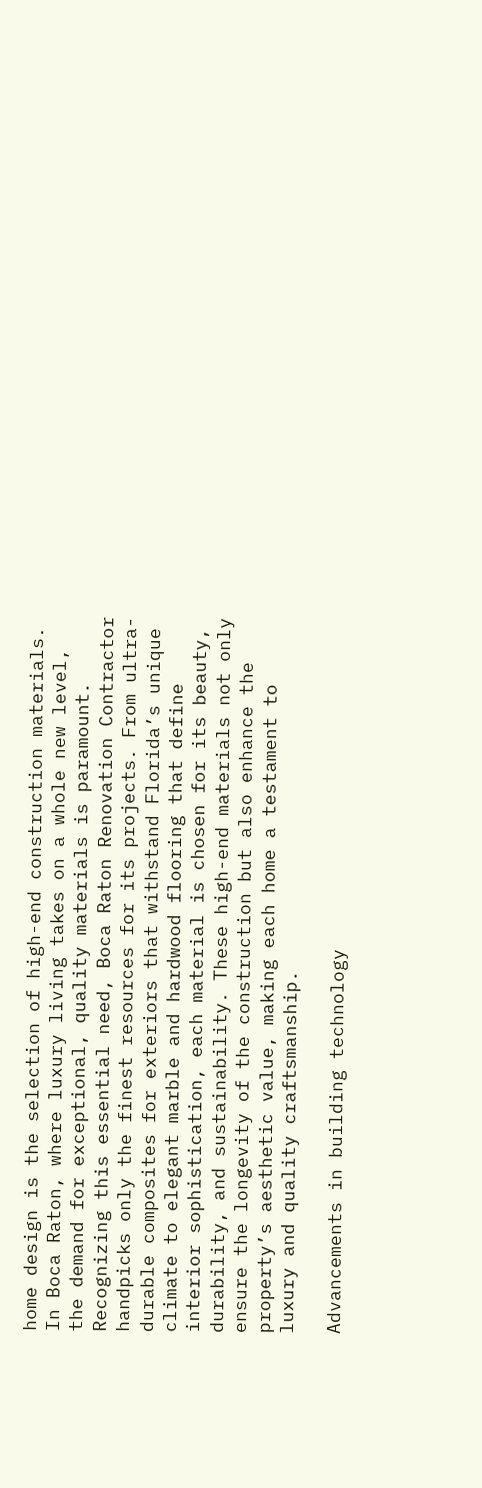home design is the selection of high-end construction materials. In Boca Raton, where luxury living takes on a whole new level, the demand for exceptional, quality materials is paramount. Recognizing this essential need, Boca Raton Renovation Contractor handpicks only the finest resources for its projects. From ultra-durable composites for exteriors that withstand Florida’s unique climate to elegant marble and hardwood flooring that define interior sophistication, each material is chosen for its beauty, durability, and sustainability. These high-end materials not only ensure the longevity of the construction but also enhance the property’s aesthetic value, making each home a testament to luxury and quality craftsmanship.

Advancements in building technology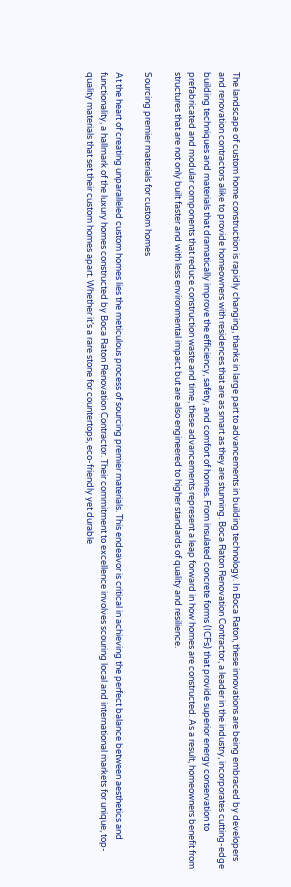The landscape of custom home construction is rapidly changing, thanks in large part to advancements in building technology. In Boca Raton, these innovations are being embraced by developers and renovation contractors alike to provide homeowners with residences that are as smart as they are stunning. Boca Raton Renovation Contractor, a leader in the industry, incorporates cutting-edge building techniques and materials that dramatically improve the efficiency, safety, and comfort of homes. From insulated concrete forms (ICFs) that provide superior energy conservation to prefabricated and modular components that reduce construction waste and time, these advancements represent a leap forward in how homes are constructed. As a result, homeowners benefit from structures that are not only built faster and with less environmental impact but are also engineered to higher standards of quality and resilience.

Sourcing premier materials for custom homes

At the heart of creating unparalleled custom homes lies the meticulous process of sourcing premier materials. This endeavor is critical in achieving the perfect balance between aesthetics and functionality, a hallmark of the luxury homes constructed by Boca Raton Renovation Contractor. Their commitment to excellence involves scouring local and international markets for unique, top-quality materials that set their custom homes apart. Whether it’s a rare stone for countertops, eco-friendly yet durable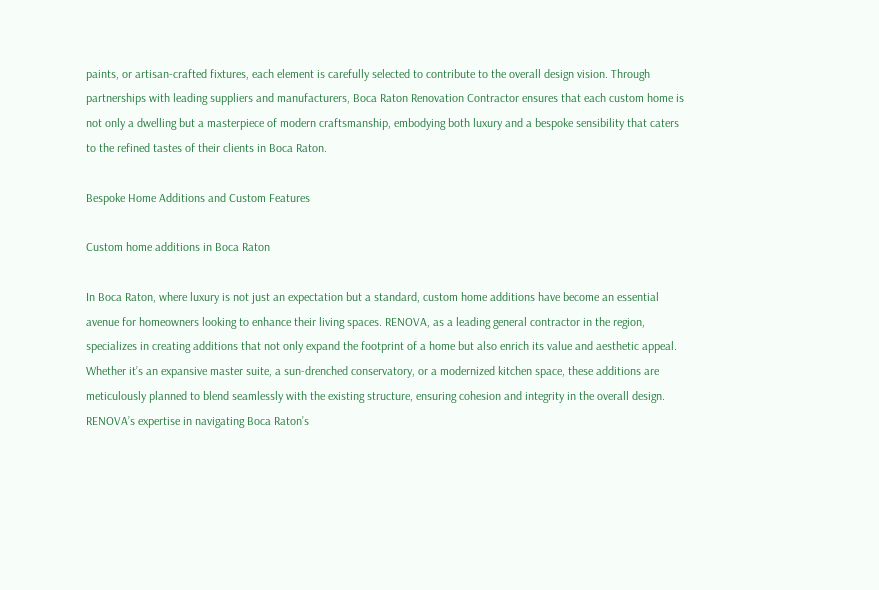paints, or artisan-crafted fixtures, each element is carefully selected to contribute to the overall design vision. Through partnerships with leading suppliers and manufacturers, Boca Raton Renovation Contractor ensures that each custom home is not only a dwelling but a masterpiece of modern craftsmanship, embodying both luxury and a bespoke sensibility that caters to the refined tastes of their clients in Boca Raton.

Bespoke Home Additions and Custom Features

Custom home additions in Boca Raton

In Boca Raton, where luxury is not just an expectation but a standard, custom home additions have become an essential avenue for homeowners looking to enhance their living spaces. RENOVA, as a leading general contractor in the region, specializes in creating additions that not only expand the footprint of a home but also enrich its value and aesthetic appeal. Whether it’s an expansive master suite, a sun-drenched conservatory, or a modernized kitchen space, these additions are meticulously planned to blend seamlessly with the existing structure, ensuring cohesion and integrity in the overall design. RENOVA’s expertise in navigating Boca Raton’s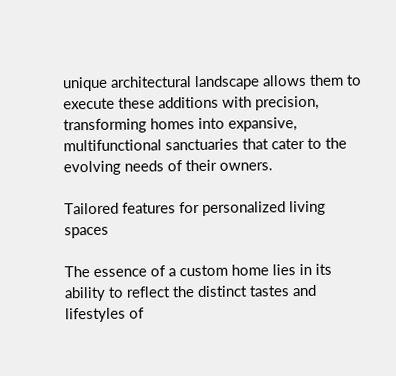unique architectural landscape allows them to execute these additions with precision, transforming homes into expansive, multifunctional sanctuaries that cater to the evolving needs of their owners.

Tailored features for personalized living spaces

The essence of a custom home lies in its ability to reflect the distinct tastes and lifestyles of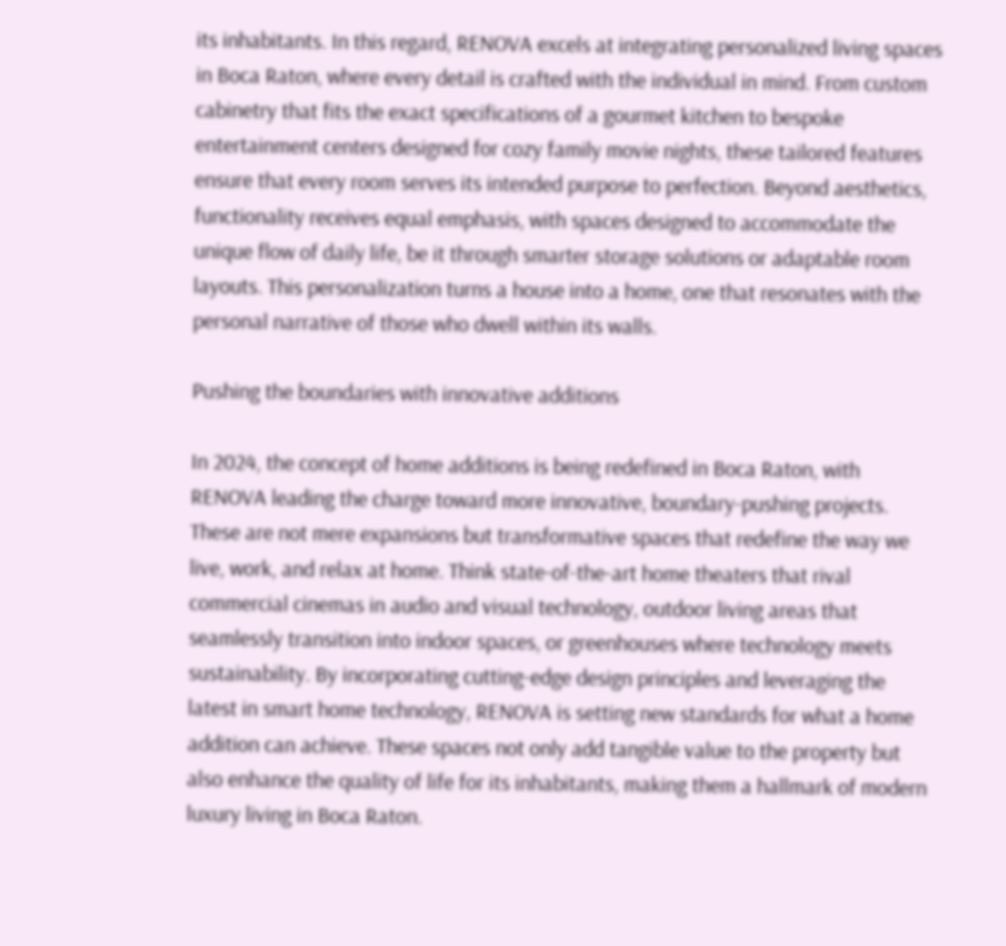its inhabitants. In this regard, RENOVA excels at integrating personalized living spaces in Boca Raton, where every detail is crafted with the individual in mind. From custom cabinetry that fits the exact specifications of a gourmet kitchen to bespoke entertainment centers designed for cozy family movie nights, these tailored features ensure that every room serves its intended purpose to perfection. Beyond aesthetics, functionality receives equal emphasis, with spaces designed to accommodate the unique flow of daily life, be it through smarter storage solutions or adaptable room layouts. This personalization turns a house into a home, one that resonates with the personal narrative of those who dwell within its walls.

Pushing the boundaries with innovative additions

In 2024, the concept of home additions is being redefined in Boca Raton, with RENOVA leading the charge toward more innovative, boundary-pushing projects. These are not mere expansions but transformative spaces that redefine the way we live, work, and relax at home. Think state-of-the-art home theaters that rival commercial cinemas in audio and visual technology, outdoor living areas that seamlessly transition into indoor spaces, or greenhouses where technology meets sustainability. By incorporating cutting-edge design principles and leveraging the latest in smart home technology, RENOVA is setting new standards for what a home addition can achieve. These spaces not only add tangible value to the property but also enhance the quality of life for its inhabitants, making them a hallmark of modern luxury living in Boca Raton.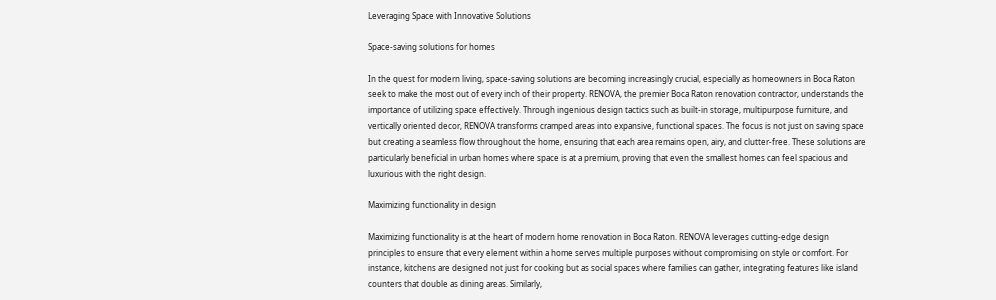Leveraging Space with Innovative Solutions

Space-saving solutions for homes

In the quest for modern living, space-saving solutions are becoming increasingly crucial, especially as homeowners in Boca Raton seek to make the most out of every inch of their property. RENOVA, the premier Boca Raton renovation contractor, understands the importance of utilizing space effectively. Through ingenious design tactics such as built-in storage, multipurpose furniture, and vertically oriented decor, RENOVA transforms cramped areas into expansive, functional spaces. The focus is not just on saving space but creating a seamless flow throughout the home, ensuring that each area remains open, airy, and clutter-free. These solutions are particularly beneficial in urban homes where space is at a premium, proving that even the smallest homes can feel spacious and luxurious with the right design.

Maximizing functionality in design

Maximizing functionality is at the heart of modern home renovation in Boca Raton. RENOVA leverages cutting-edge design principles to ensure that every element within a home serves multiple purposes without compromising on style or comfort. For instance, kitchens are designed not just for cooking but as social spaces where families can gather, integrating features like island counters that double as dining areas. Similarly,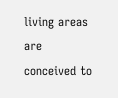living areas are conceived to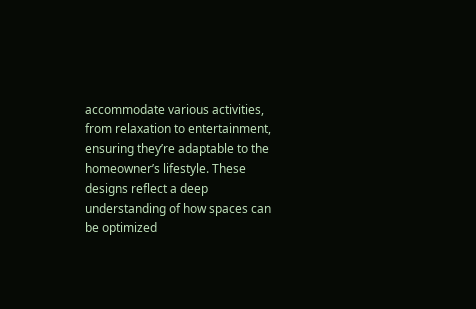accommodate various activities, from relaxation to entertainment, ensuring they’re adaptable to the homeowner’s lifestyle. These designs reflect a deep understanding of how spaces can be optimized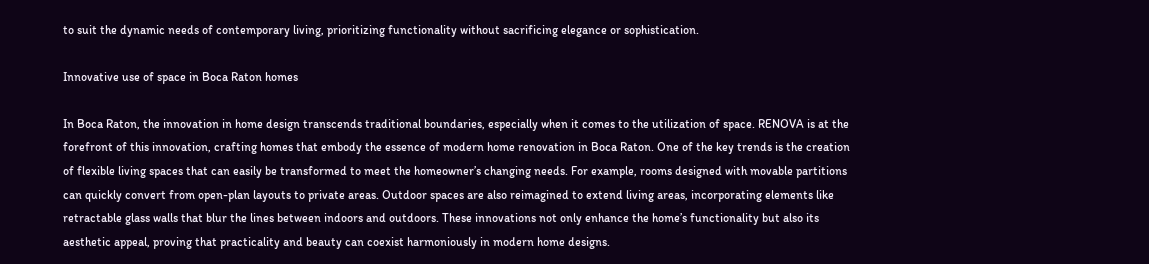to suit the dynamic needs of contemporary living, prioritizing functionality without sacrificing elegance or sophistication.

Innovative use of space in Boca Raton homes

In Boca Raton, the innovation in home design transcends traditional boundaries, especially when it comes to the utilization of space. RENOVA is at the forefront of this innovation, crafting homes that embody the essence of modern home renovation in Boca Raton. One of the key trends is the creation of flexible living spaces that can easily be transformed to meet the homeowner’s changing needs. For example, rooms designed with movable partitions can quickly convert from open-plan layouts to private areas. Outdoor spaces are also reimagined to extend living areas, incorporating elements like retractable glass walls that blur the lines between indoors and outdoors. These innovations not only enhance the home’s functionality but also its aesthetic appeal, proving that practicality and beauty can coexist harmoniously in modern home designs.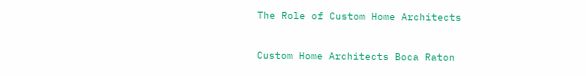The Role of Custom Home Architects

Custom Home Architects Boca Raton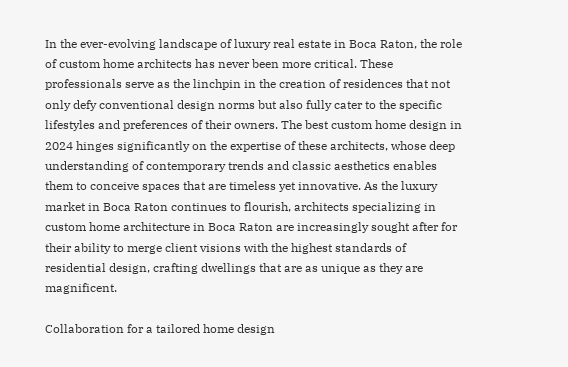In the ever-evolving landscape of luxury real estate in Boca Raton, the role of custom home architects has never been more critical. These professionals serve as the linchpin in the creation of residences that not only defy conventional design norms but also fully cater to the specific lifestyles and preferences of their owners. The best custom home design in 2024 hinges significantly on the expertise of these architects, whose deep understanding of contemporary trends and classic aesthetics enables them to conceive spaces that are timeless yet innovative. As the luxury market in Boca Raton continues to flourish, architects specializing in custom home architecture in Boca Raton are increasingly sought after for their ability to merge client visions with the highest standards of residential design, crafting dwellings that are as unique as they are magnificent.

Collaboration for a tailored home design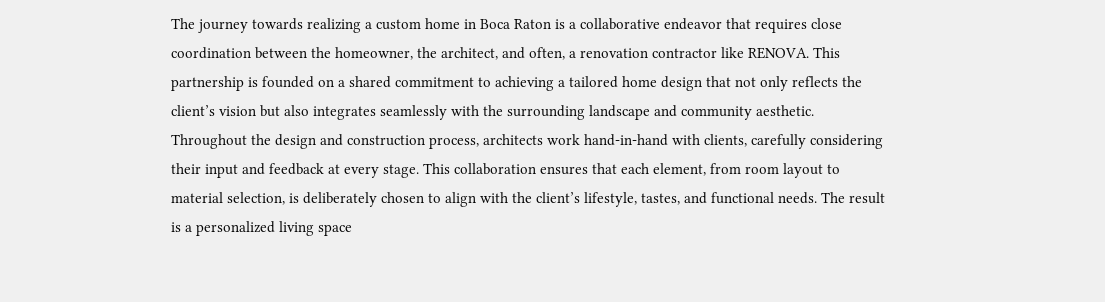The journey towards realizing a custom home in Boca Raton is a collaborative endeavor that requires close coordination between the homeowner, the architect, and often, a renovation contractor like RENOVA. This partnership is founded on a shared commitment to achieving a tailored home design that not only reflects the client’s vision but also integrates seamlessly with the surrounding landscape and community aesthetic. Throughout the design and construction process, architects work hand-in-hand with clients, carefully considering their input and feedback at every stage. This collaboration ensures that each element, from room layout to material selection, is deliberately chosen to align with the client’s lifestyle, tastes, and functional needs. The result is a personalized living space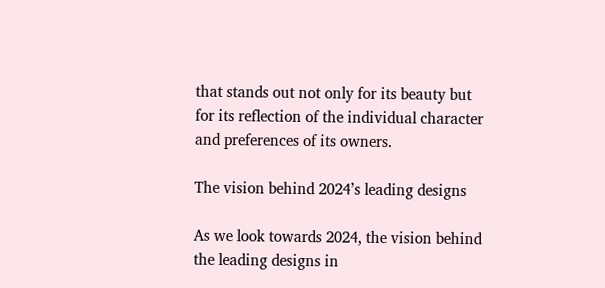that stands out not only for its beauty but for its reflection of the individual character and preferences of its owners.

The vision behind 2024’s leading designs

As we look towards 2024, the vision behind the leading designs in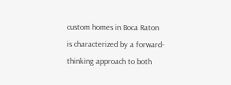custom homes in Boca Raton is characterized by a forward-thinking approach to both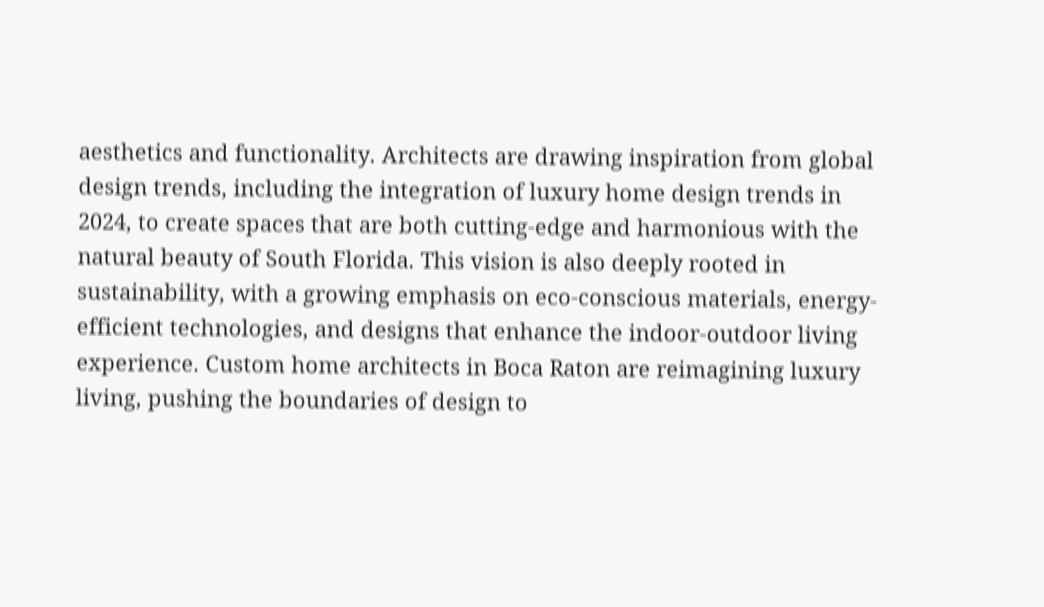aesthetics and functionality. Architects are drawing inspiration from global design trends, including the integration of luxury home design trends in 2024, to create spaces that are both cutting-edge and harmonious with the natural beauty of South Florida. This vision is also deeply rooted in sustainability, with a growing emphasis on eco-conscious materials, energy-efficient technologies, and designs that enhance the indoor-outdoor living experience. Custom home architects in Boca Raton are reimagining luxury living, pushing the boundaries of design to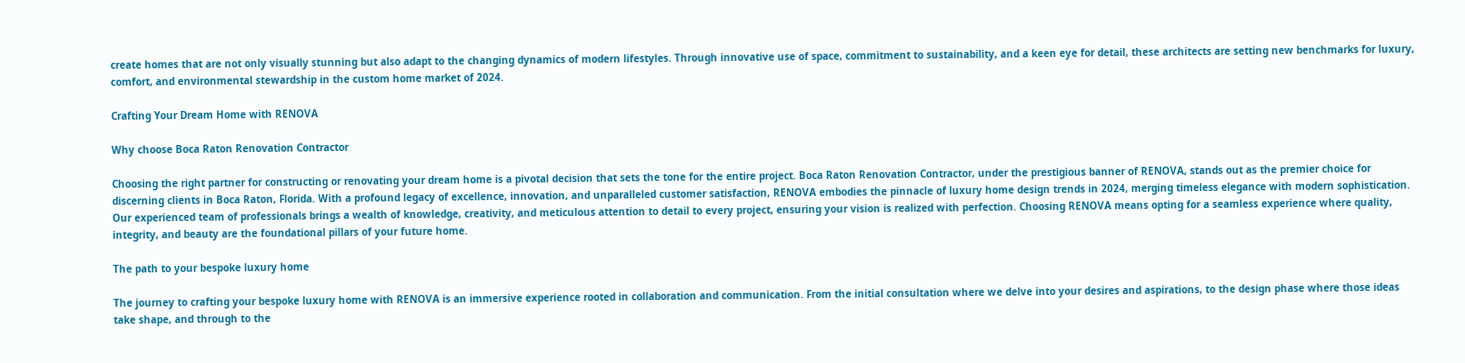create homes that are not only visually stunning but also adapt to the changing dynamics of modern lifestyles. Through innovative use of space, commitment to sustainability, and a keen eye for detail, these architects are setting new benchmarks for luxury, comfort, and environmental stewardship in the custom home market of 2024.

Crafting Your Dream Home with RENOVA

Why choose Boca Raton Renovation Contractor

Choosing the right partner for constructing or renovating your dream home is a pivotal decision that sets the tone for the entire project. Boca Raton Renovation Contractor, under the prestigious banner of RENOVA, stands out as the premier choice for discerning clients in Boca Raton, Florida. With a profound legacy of excellence, innovation, and unparalleled customer satisfaction, RENOVA embodies the pinnacle of luxury home design trends in 2024, merging timeless elegance with modern sophistication. Our experienced team of professionals brings a wealth of knowledge, creativity, and meticulous attention to detail to every project, ensuring your vision is realized with perfection. Choosing RENOVA means opting for a seamless experience where quality, integrity, and beauty are the foundational pillars of your future home.

The path to your bespoke luxury home

The journey to crafting your bespoke luxury home with RENOVA is an immersive experience rooted in collaboration and communication. From the initial consultation where we delve into your desires and aspirations, to the design phase where those ideas take shape, and through to the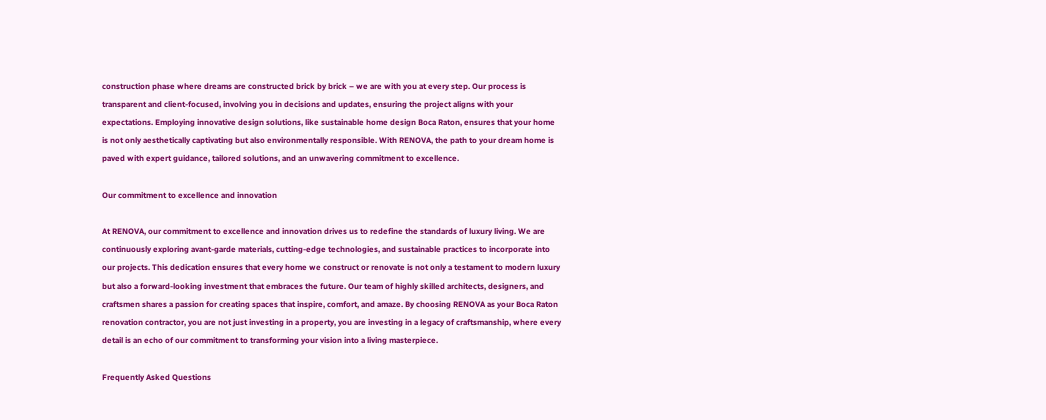construction phase where dreams are constructed brick by brick – we are with you at every step. Our process is transparent and client-focused, involving you in decisions and updates, ensuring the project aligns with your expectations. Employing innovative design solutions, like sustainable home design Boca Raton, ensures that your home is not only aesthetically captivating but also environmentally responsible. With RENOVA, the path to your dream home is paved with expert guidance, tailored solutions, and an unwavering commitment to excellence.

Our commitment to excellence and innovation

At RENOVA, our commitment to excellence and innovation drives us to redefine the standards of luxury living. We are continuously exploring avant-garde materials, cutting-edge technologies, and sustainable practices to incorporate into our projects. This dedication ensures that every home we construct or renovate is not only a testament to modern luxury but also a forward-looking investment that embraces the future. Our team of highly skilled architects, designers, and craftsmen shares a passion for creating spaces that inspire, comfort, and amaze. By choosing RENOVA as your Boca Raton renovation contractor, you are not just investing in a property, you are investing in a legacy of craftsmanship, where every detail is an echo of our commitment to transforming your vision into a living masterpiece.

Frequently Asked Questions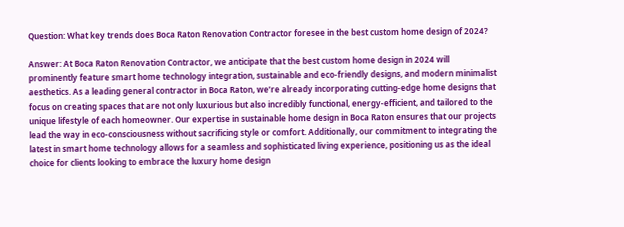Question: What key trends does Boca Raton Renovation Contractor foresee in the best custom home design of 2024?

Answer: At Boca Raton Renovation Contractor, we anticipate that the best custom home design in 2024 will prominently feature smart home technology integration, sustainable and eco-friendly designs, and modern minimalist aesthetics. As a leading general contractor in Boca Raton, we’re already incorporating cutting-edge home designs that focus on creating spaces that are not only luxurious but also incredibly functional, energy-efficient, and tailored to the unique lifestyle of each homeowner. Our expertise in sustainable home design in Boca Raton ensures that our projects lead the way in eco-consciousness without sacrificing style or comfort. Additionally, our commitment to integrating the latest in smart home technology allows for a seamless and sophisticated living experience, positioning us as the ideal choice for clients looking to embrace the luxury home design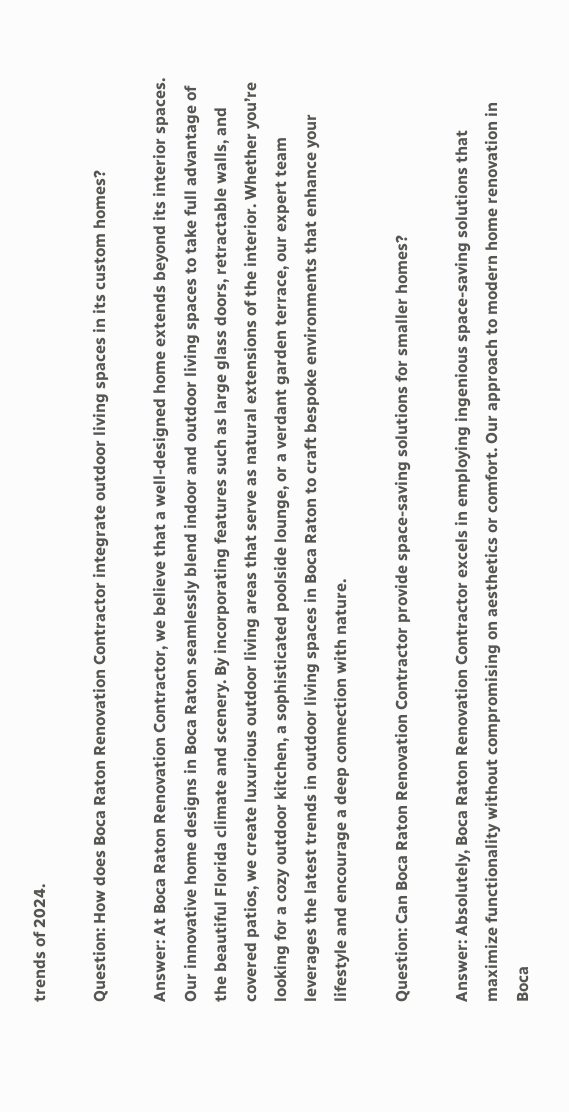trends of 2024.

Question: How does Boca Raton Renovation Contractor integrate outdoor living spaces in its custom homes?

Answer: At Boca Raton Renovation Contractor, we believe that a well-designed home extends beyond its interior spaces. Our innovative home designs in Boca Raton seamlessly blend indoor and outdoor living spaces to take full advantage of the beautiful Florida climate and scenery. By incorporating features such as large glass doors, retractable walls, and covered patios, we create luxurious outdoor living areas that serve as natural extensions of the interior. Whether you’re looking for a cozy outdoor kitchen, a sophisticated poolside lounge, or a verdant garden terrace, our expert team leverages the latest trends in outdoor living spaces in Boca Raton to craft bespoke environments that enhance your lifestyle and encourage a deep connection with nature.

Question: Can Boca Raton Renovation Contractor provide space-saving solutions for smaller homes?

Answer: Absolutely, Boca Raton Renovation Contractor excels in employing ingenious space-saving solutions that maximize functionality without compromising on aesthetics or comfort. Our approach to modern home renovation in Boca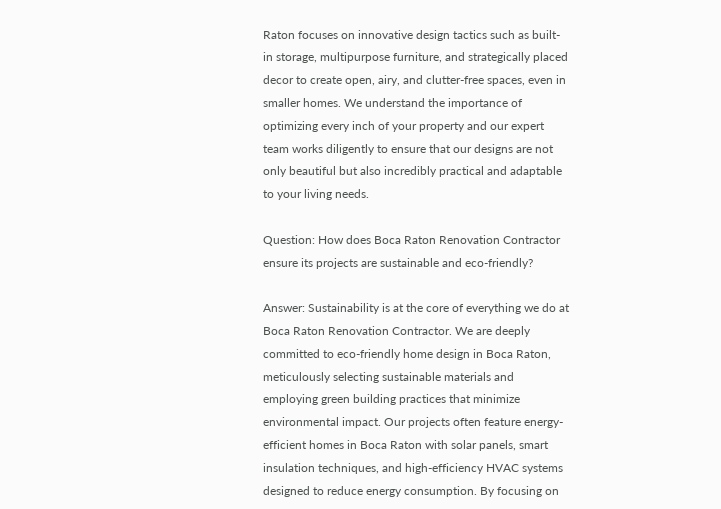Raton focuses on innovative design tactics such as built-in storage, multipurpose furniture, and strategically placed decor to create open, airy, and clutter-free spaces, even in smaller homes. We understand the importance of optimizing every inch of your property and our expert team works diligently to ensure that our designs are not only beautiful but also incredibly practical and adaptable to your living needs.

Question: How does Boca Raton Renovation Contractor ensure its projects are sustainable and eco-friendly?

Answer: Sustainability is at the core of everything we do at Boca Raton Renovation Contractor. We are deeply committed to eco-friendly home design in Boca Raton, meticulously selecting sustainable materials and employing green building practices that minimize environmental impact. Our projects often feature energy-efficient homes in Boca Raton with solar panels, smart insulation techniques, and high-efficiency HVAC systems designed to reduce energy consumption. By focusing on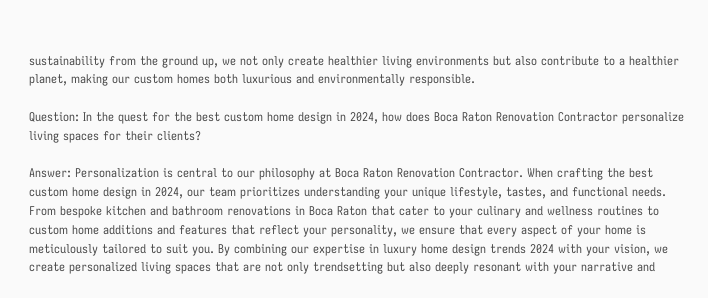sustainability from the ground up, we not only create healthier living environments but also contribute to a healthier planet, making our custom homes both luxurious and environmentally responsible.

Question: In the quest for the best custom home design in 2024, how does Boca Raton Renovation Contractor personalize living spaces for their clients?

Answer: Personalization is central to our philosophy at Boca Raton Renovation Contractor. When crafting the best custom home design in 2024, our team prioritizes understanding your unique lifestyle, tastes, and functional needs. From bespoke kitchen and bathroom renovations in Boca Raton that cater to your culinary and wellness routines to custom home additions and features that reflect your personality, we ensure that every aspect of your home is meticulously tailored to suit you. By combining our expertise in luxury home design trends 2024 with your vision, we create personalized living spaces that are not only trendsetting but also deeply resonant with your narrative and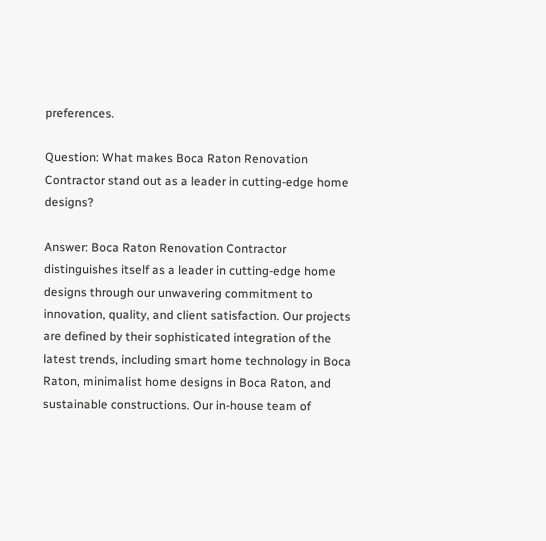preferences.

Question: What makes Boca Raton Renovation Contractor stand out as a leader in cutting-edge home designs?

Answer: Boca Raton Renovation Contractor distinguishes itself as a leader in cutting-edge home designs through our unwavering commitment to innovation, quality, and client satisfaction. Our projects are defined by their sophisticated integration of the latest trends, including smart home technology in Boca Raton, minimalist home designs in Boca Raton, and sustainable constructions. Our in-house team of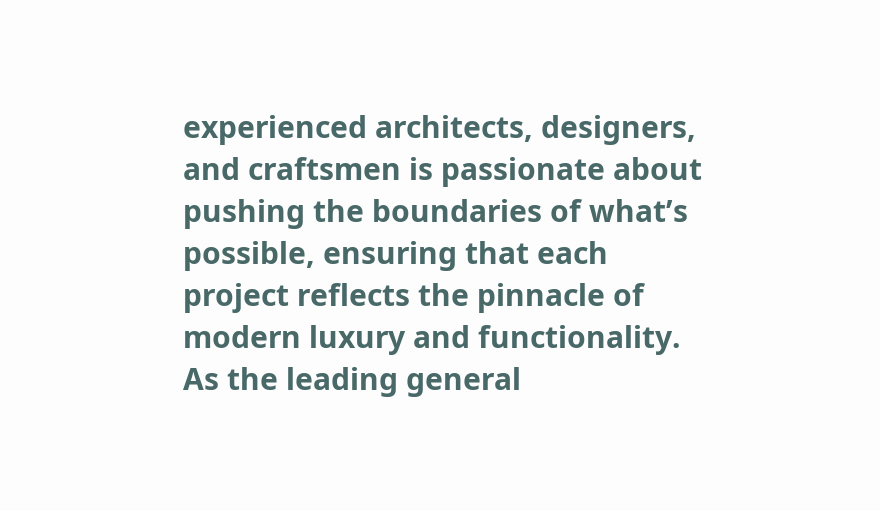experienced architects, designers, and craftsmen is passionate about pushing the boundaries of what’s possible, ensuring that each project reflects the pinnacle of modern luxury and functionality. As the leading general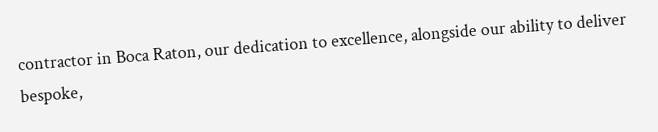contractor in Boca Raton, our dedication to excellence, alongside our ability to deliver bespoke,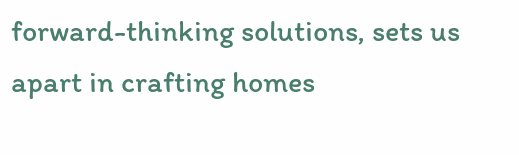forward-thinking solutions, sets us apart in crafting homes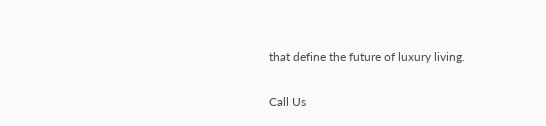that define the future of luxury living.

Call Us